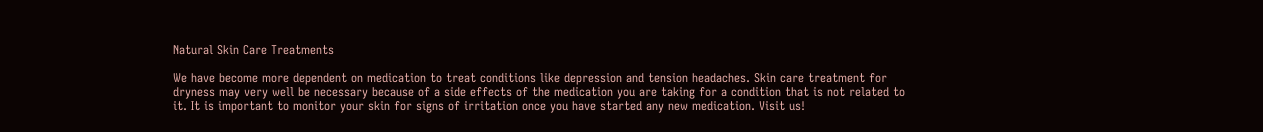Natural Skin Care Treatments

We have become more dependent on medication to treat conditions like depression and tension headaches. Skin care treatment for dryness may very well be necessary because of a side effects of the medication you are taking for a condition that is not related to it. It is important to monitor your skin for signs of irritation once you have started any new medication. Visit us!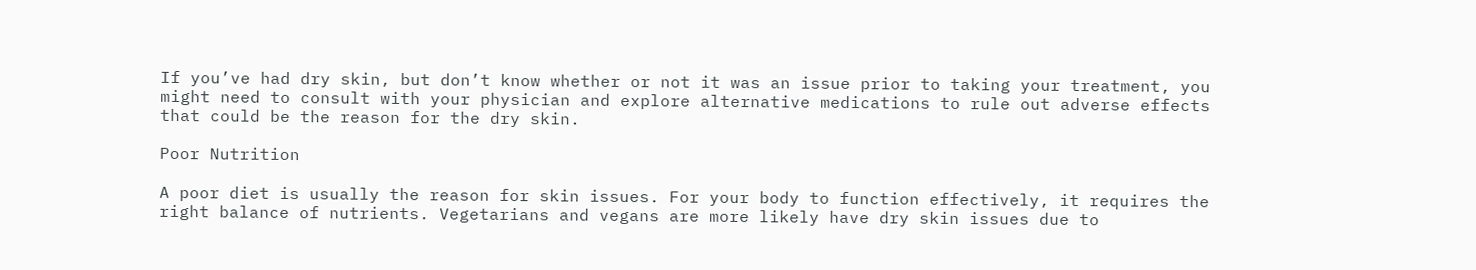If you’ve had dry skin, but don’t know whether or not it was an issue prior to taking your treatment, you might need to consult with your physician and explore alternative medications to rule out adverse effects that could be the reason for the dry skin.

Poor Nutrition

A poor diet is usually the reason for skin issues. For your body to function effectively, it requires the right balance of nutrients. Vegetarians and vegans are more likely have dry skin issues due to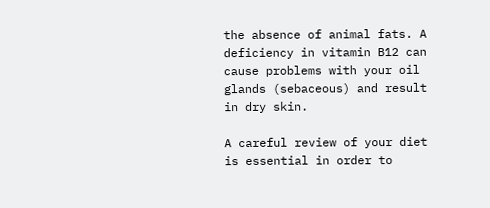the absence of animal fats. A deficiency in vitamin B12 can cause problems with your oil glands (sebaceous) and result in dry skin.

A careful review of your diet is essential in order to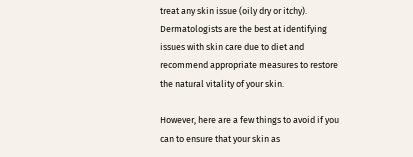treat any skin issue (oily dry or itchy). Dermatologists are the best at identifying issues with skin care due to diet and recommend appropriate measures to restore the natural vitality of your skin.

However, here are a few things to avoid if you can to ensure that your skin as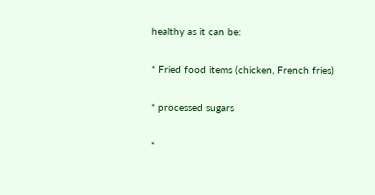healthy as it can be:

* Fried food items (chicken, French fries)

* processed sugars

*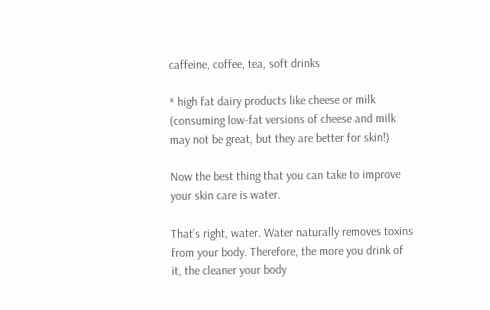caffeine, coffee, tea, soft drinks

* high fat dairy products like cheese or milk (consuming low-fat versions of cheese and milk may not be great, but they are better for skin!)

Now the best thing that you can take to improve your skin care is water.

That’s right, water. Water naturally removes toxins from your body. Therefore, the more you drink of it, the cleaner your body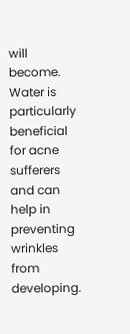will become. Water is particularly beneficial for acne sufferers and can help in preventing wrinkles from developing.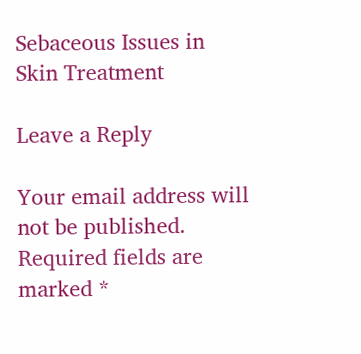Sebaceous Issues in Skin Treatment

Leave a Reply

Your email address will not be published. Required fields are marked *